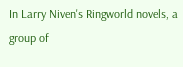In Larry Niven's Ringworld novels, a group of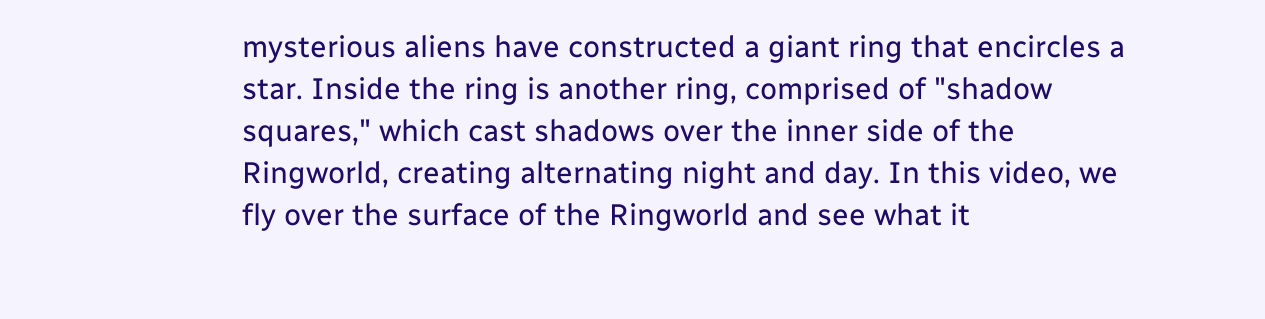mysterious aliens have constructed a giant ring that encircles a star. Inside the ring is another ring, comprised of "shadow squares," which cast shadows over the inner side of the Ringworld, creating alternating night and day. In this video, we fly over the surface of the Ringworld and see what it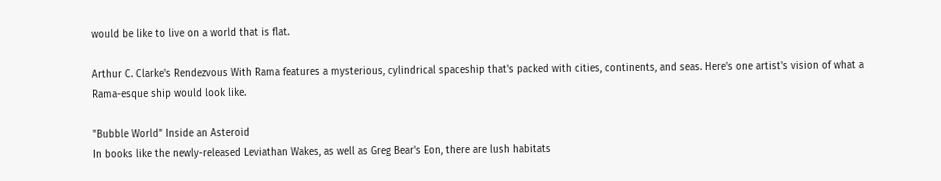would be like to live on a world that is flat.

Arthur C. Clarke's Rendezvous With Rama features a mysterious, cylindrical spaceship that's packed with cities, continents, and seas. Here's one artist's vision of what a Rama-esque ship would look like.

"Bubble World" Inside an Asteroid
In books like the newly-released Leviathan Wakes, as well as Greg Bear's Eon, there are lush habitats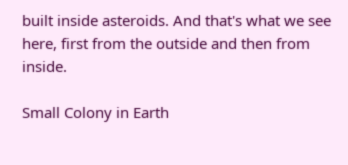built inside asteroids. And that's what we see here, first from the outside and then from inside.

Small Colony in Earth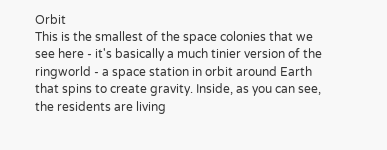Orbit
This is the smallest of the space colonies that we see here - it's basically a much tinier version of the ringworld - a space station in orbit around Earth that spins to create gravity. Inside, as you can see, the residents are living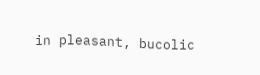in pleasant, bucolic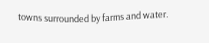towns surrounded by farms and water.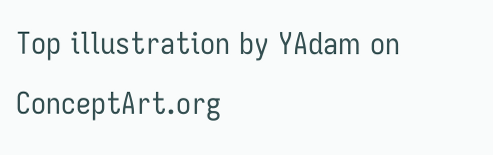Top illustration by YAdam on ConceptArt.org